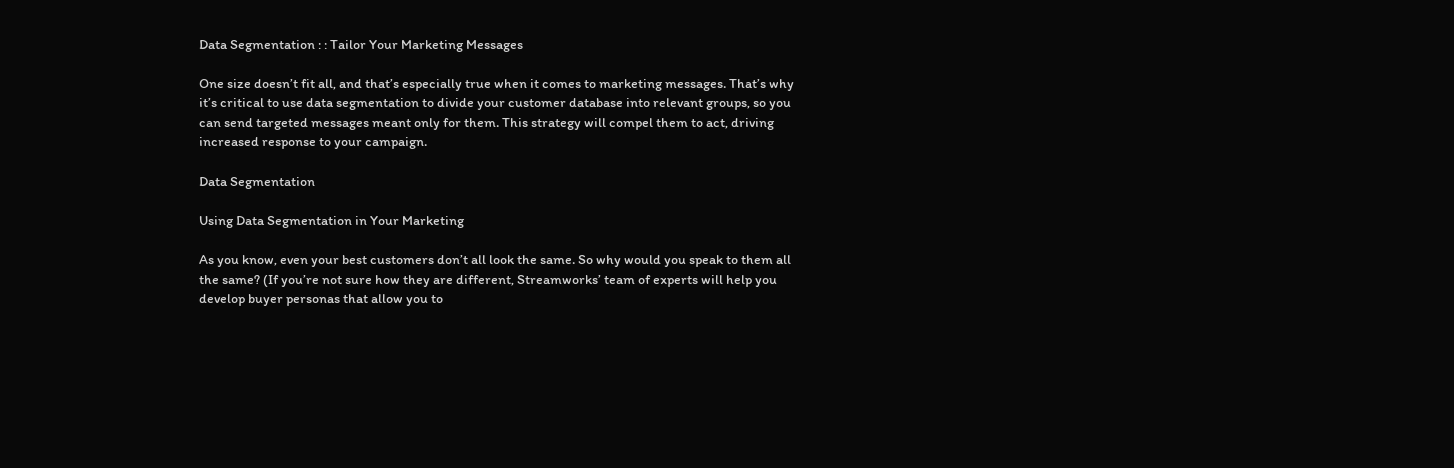Data Segmentation : : Tailor Your Marketing Messages

One size doesn’t fit all, and that’s especially true when it comes to marketing messages. That’s why it’s critical to use data segmentation to divide your customer database into relevant groups, so you can send targeted messages meant only for them. This strategy will compel them to act, driving increased response to your campaign.

Data Segmentation

Using Data Segmentation in Your Marketing

As you know, even your best customers don’t all look the same. So why would you speak to them all the same? (If you’re not sure how they are different, Streamworks’ team of experts will help you develop buyer personas that allow you to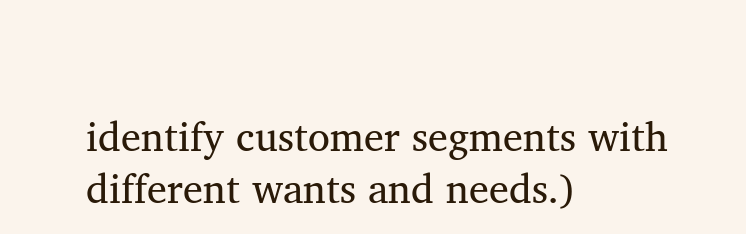identify customer segments with different wants and needs.)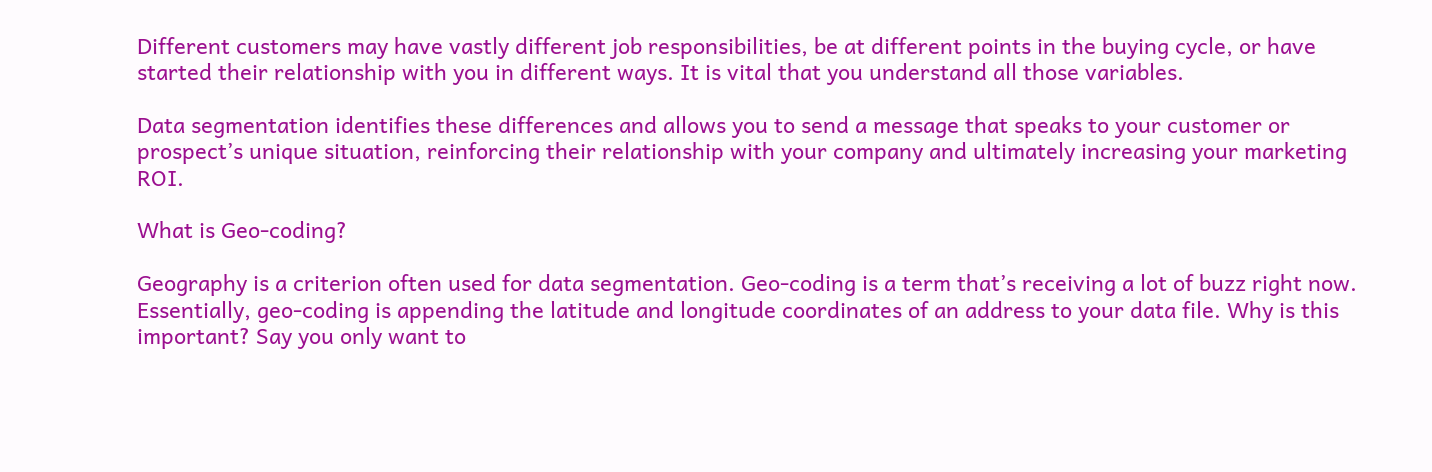Different customers may have vastly different job responsibilities, be at different points in the buying cycle, or have started their relationship with you in different ways. It is vital that you understand all those variables.

Data segmentation identifies these differences and allows you to send a message that speaks to your customer or prospect’s unique situation, reinforcing their relationship with your company and ultimately increasing your marketing ROI.

What is Geo-coding?

Geography is a criterion often used for data segmentation. Geo-coding is a term that’s receiving a lot of buzz right now. Essentially, geo-coding is appending the latitude and longitude coordinates of an address to your data file. Why is this important? Say you only want to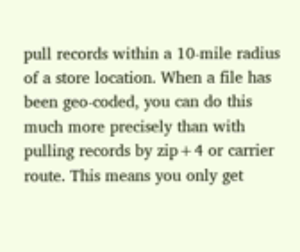pull records within a 10-mile radius of a store location. When a file has been geo-coded, you can do this much more precisely than with pulling records by zip+4 or carrier route. This means you only get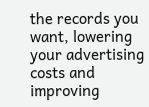the records you want, lowering your advertising costs and improving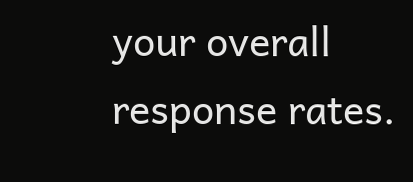your overall response rates.